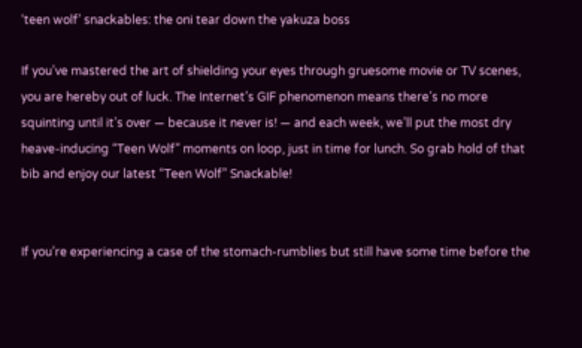‘teen wolf’ snackables: the oni tear down the yakuza boss

If you’ve mastered the art of shielding your eyes through gruesome movie or TV scenes, you are hereby out of luck. The Internet’s GIF phenomenon means there’s no more squinting until it’s over — because it never is! — and each week, we’ll put the most dry heave-inducing “Teen Wolf” moments on loop, just in time for lunch. So grab hold of that bib and enjoy our latest “Teen Wolf” Snackable!


If you’re experiencing a case of the stomach-rumblies but still have some time before the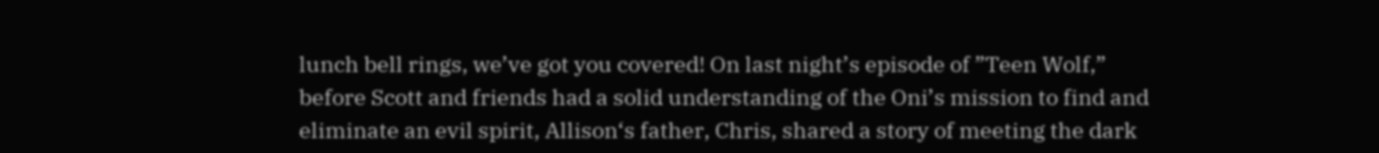lunch bell rings, we’ve got you covered! On last night’s episode of ”Teen Wolf,” before Scott and friends had a solid understanding of the Oni’s mission to find and eliminate an evil spirit, Allison‘s father, Chris, shared a story of meeting the dark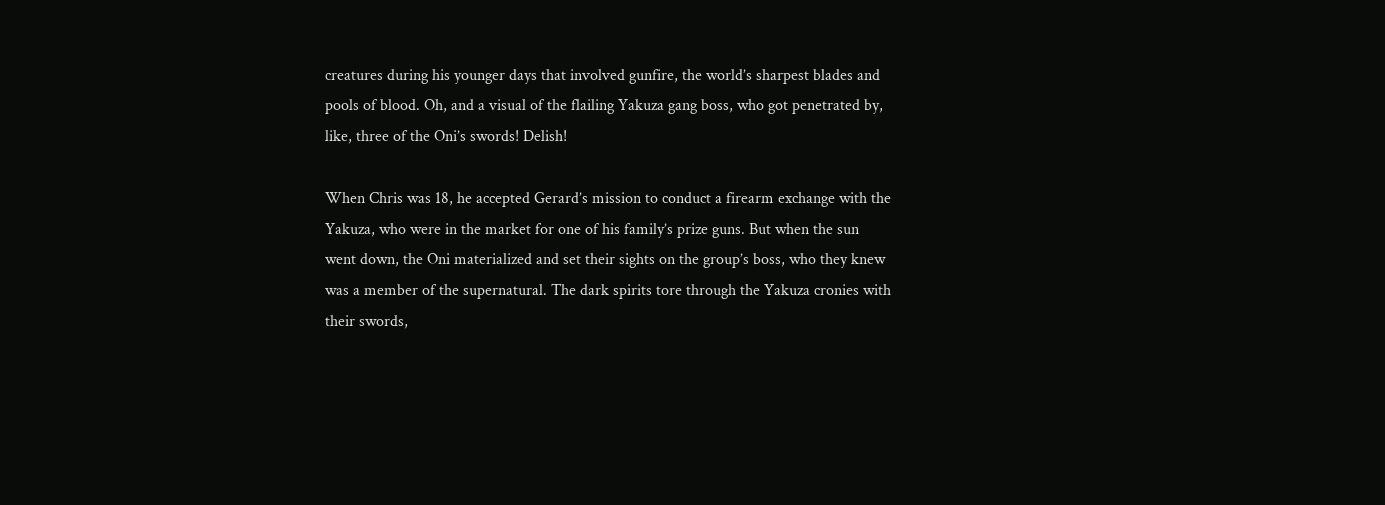creatures during his younger days that involved gunfire, the world’s sharpest blades and pools of blood. Oh, and a visual of the flailing Yakuza gang boss, who got penetrated by, like, three of the Oni’s swords! Delish!

When Chris was 18, he accepted Gerard’s mission to conduct a firearm exchange with the Yakuza, who were in the market for one of his family’s prize guns. But when the sun went down, the Oni materialized and set their sights on the group’s boss, who they knew was a member of the supernatural. The dark spirits tore through the Yakuza cronies with their swords,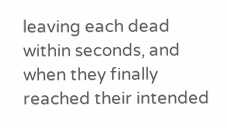leaving each dead within seconds, and when they finally reached their intended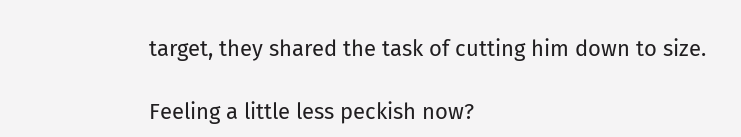target, they shared the task of cutting him down to size.

Feeling a little less peckish now?